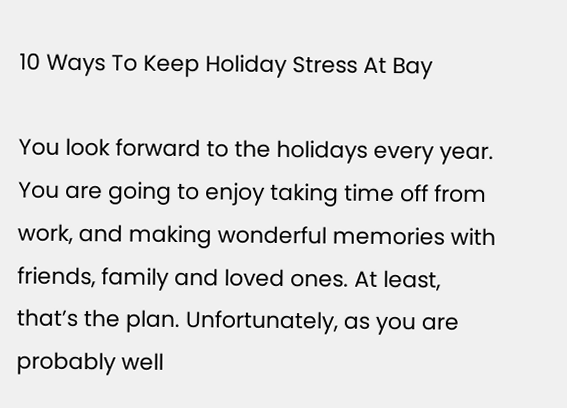10 Ways To Keep Holiday Stress At Bay

You look forward to the holidays every year. You are going to enjoy taking time off from work, and making wonderful memories with friends, family and loved ones. At least, that’s the plan. Unfortunately, as you are probably well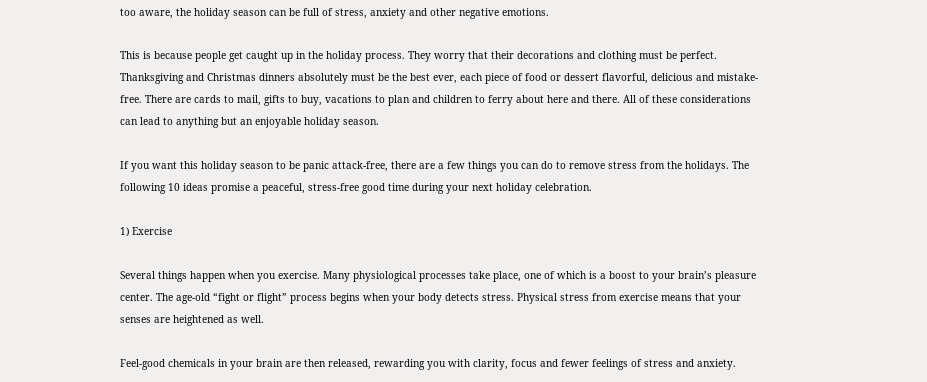too aware, the holiday season can be full of stress, anxiety and other negative emotions.

This is because people get caught up in the holiday process. They worry that their decorations and clothing must be perfect. Thanksgiving and Christmas dinners absolutely must be the best ever, each piece of food or dessert flavorful, delicious and mistake-free. There are cards to mail, gifts to buy, vacations to plan and children to ferry about here and there. All of these considerations can lead to anything but an enjoyable holiday season.

If you want this holiday season to be panic attack-free, there are a few things you can do to remove stress from the holidays. The following 10 ideas promise a peaceful, stress-free good time during your next holiday celebration.

1) Exercise

Several things happen when you exercise. Many physiological processes take place, one of which is a boost to your brain’s pleasure center. The age-old “fight or flight” process begins when your body detects stress. Physical stress from exercise means that your senses are heightened as well.

Feel-good chemicals in your brain are then released, rewarding you with clarity, focus and fewer feelings of stress and anxiety.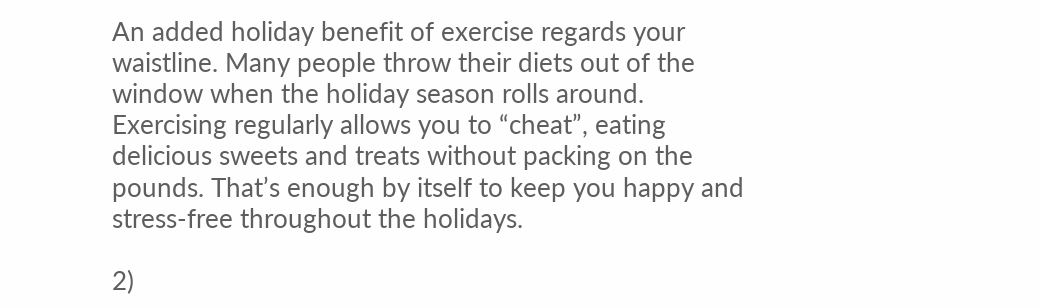An added holiday benefit of exercise regards your waistline. Many people throw their diets out of the window when the holiday season rolls around. Exercising regularly allows you to “cheat”, eating delicious sweets and treats without packing on the pounds. That’s enough by itself to keep you happy and stress-free throughout the holidays.

2)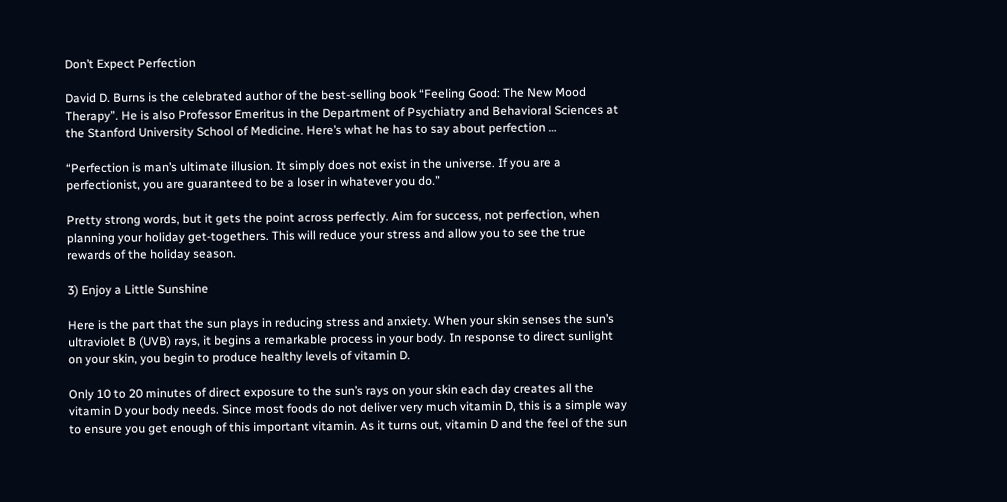Don’t Expect Perfection

David D. Burns is the celebrated author of the best-selling book “Feeling Good: The New Mood Therapy”. He is also Professor Emeritus in the Department of Psychiatry and Behavioral Sciences at the Stanford University School of Medicine. Here’s what he has to say about perfection …

“Perfection is man’s ultimate illusion. It simply does not exist in the universe. If you are a perfectionist, you are guaranteed to be a loser in whatever you do.”

Pretty strong words, but it gets the point across perfectly. Aim for success, not perfection, when planning your holiday get-togethers. This will reduce your stress and allow you to see the true rewards of the holiday season.

3) Enjoy a Little Sunshine

Here is the part that the sun plays in reducing stress and anxiety. When your skin senses the sun’s ultraviolet B (UVB) rays, it begins a remarkable process in your body. In response to direct sunlight on your skin, you begin to produce healthy levels of vitamin D.

Only 10 to 20 minutes of direct exposure to the sun’s rays on your skin each day creates all the vitamin D your body needs. Since most foods do not deliver very much vitamin D, this is a simple way to ensure you get enough of this important vitamin. As it turns out, vitamin D and the feel of the sun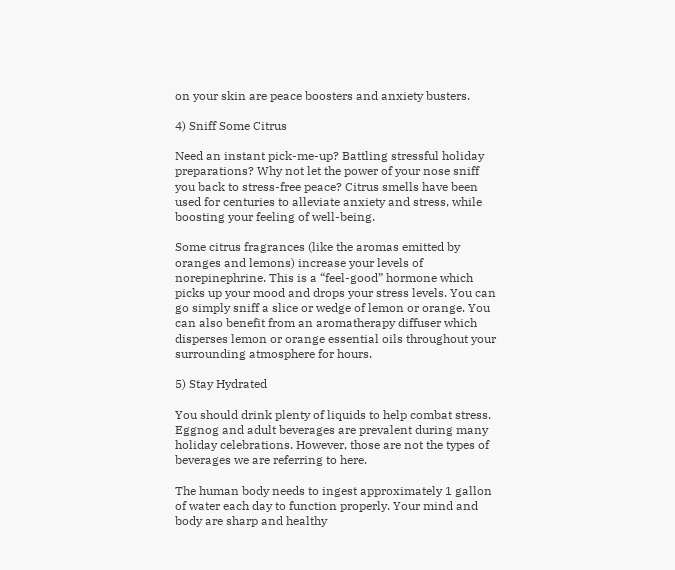on your skin are peace boosters and anxiety busters.

4) Sniff Some Citrus

Need an instant pick-me-up? Battling stressful holiday preparations? Why not let the power of your nose sniff you back to stress-free peace? Citrus smells have been used for centuries to alleviate anxiety and stress, while boosting your feeling of well-being.

Some citrus fragrances (like the aromas emitted by oranges and lemons) increase your levels of norepinephrine. This is a “feel-good” hormone which picks up your mood and drops your stress levels. You can go simply sniff a slice or wedge of lemon or orange. You can also benefit from an aromatherapy diffuser which disperses lemon or orange essential oils throughout your surrounding atmosphere for hours.

5) Stay Hydrated

You should drink plenty of liquids to help combat stress. Eggnog and adult beverages are prevalent during many holiday celebrations. However, those are not the types of beverages we are referring to here.

The human body needs to ingest approximately 1 gallon of water each day to function properly. Your mind and body are sharp and healthy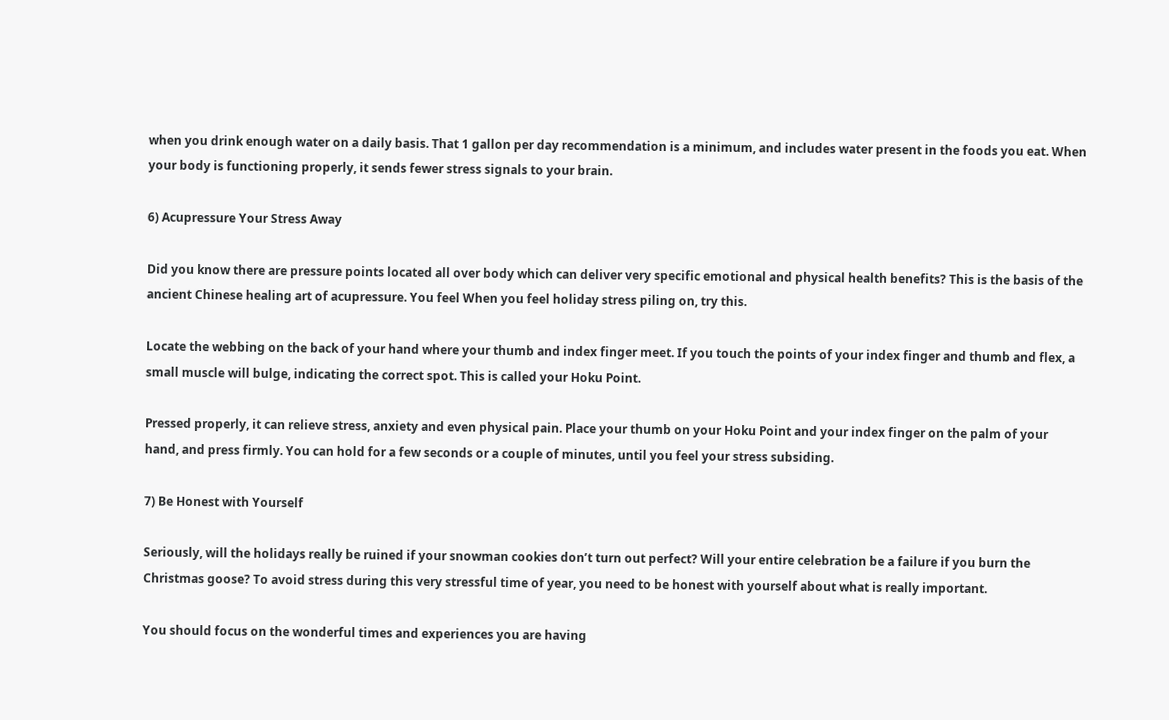when you drink enough water on a daily basis. That 1 gallon per day recommendation is a minimum, and includes water present in the foods you eat. When your body is functioning properly, it sends fewer stress signals to your brain.

6) Acupressure Your Stress Away

Did you know there are pressure points located all over body which can deliver very specific emotional and physical health benefits? This is the basis of the ancient Chinese healing art of acupressure. You feel When you feel holiday stress piling on, try this.

Locate the webbing on the back of your hand where your thumb and index finger meet. If you touch the points of your index finger and thumb and flex, a small muscle will bulge, indicating the correct spot. This is called your Hoku Point.

Pressed properly, it can relieve stress, anxiety and even physical pain. Place your thumb on your Hoku Point and your index finger on the palm of your hand, and press firmly. You can hold for a few seconds or a couple of minutes, until you feel your stress subsiding.

7) Be Honest with Yourself

Seriously, will the holidays really be ruined if your snowman cookies don’t turn out perfect? Will your entire celebration be a failure if you burn the Christmas goose? To avoid stress during this very stressful time of year, you need to be honest with yourself about what is really important.

You should focus on the wonderful times and experiences you are having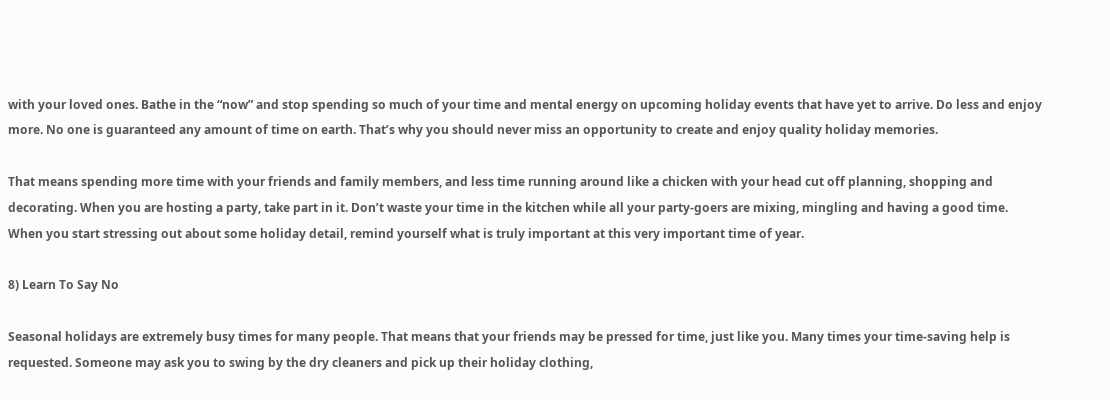with your loved ones. Bathe in the “now” and stop spending so much of your time and mental energy on upcoming holiday events that have yet to arrive. Do less and enjoy more. No one is guaranteed any amount of time on earth. That’s why you should never miss an opportunity to create and enjoy quality holiday memories.

That means spending more time with your friends and family members, and less time running around like a chicken with your head cut off planning, shopping and decorating. When you are hosting a party, take part in it. Don’t waste your time in the kitchen while all your party-goers are mixing, mingling and having a good time. When you start stressing out about some holiday detail, remind yourself what is truly important at this very important time of year.

8) Learn To Say No

Seasonal holidays are extremely busy times for many people. That means that your friends may be pressed for time, just like you. Many times your time-saving help is requested. Someone may ask you to swing by the dry cleaners and pick up their holiday clothing,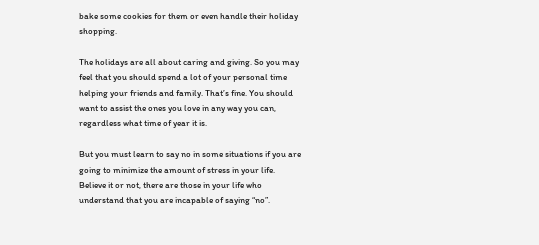bake some cookies for them or even handle their holiday shopping.

The holidays are all about caring and giving. So you may feel that you should spend a lot of your personal time helping your friends and family. That’s fine. You should want to assist the ones you love in any way you can, regardless what time of year it is.

But you must learn to say no in some situations if you are going to minimize the amount of stress in your life. Believe it or not, there are those in your life who understand that you are incapable of saying “no”.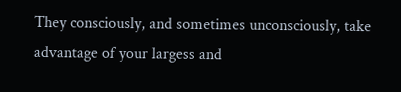They consciously, and sometimes unconsciously, take advantage of your largess and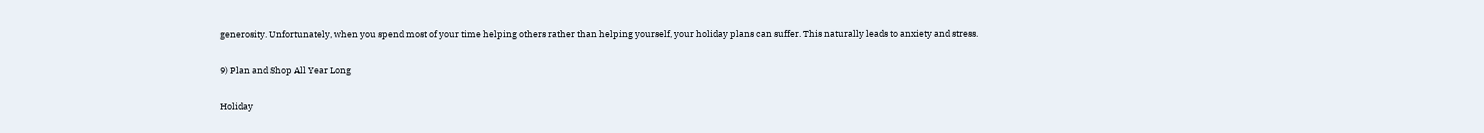generosity. Unfortunately, when you spend most of your time helping others rather than helping yourself, your holiday plans can suffer. This naturally leads to anxiety and stress.

9) Plan and Shop All Year Long

Holiday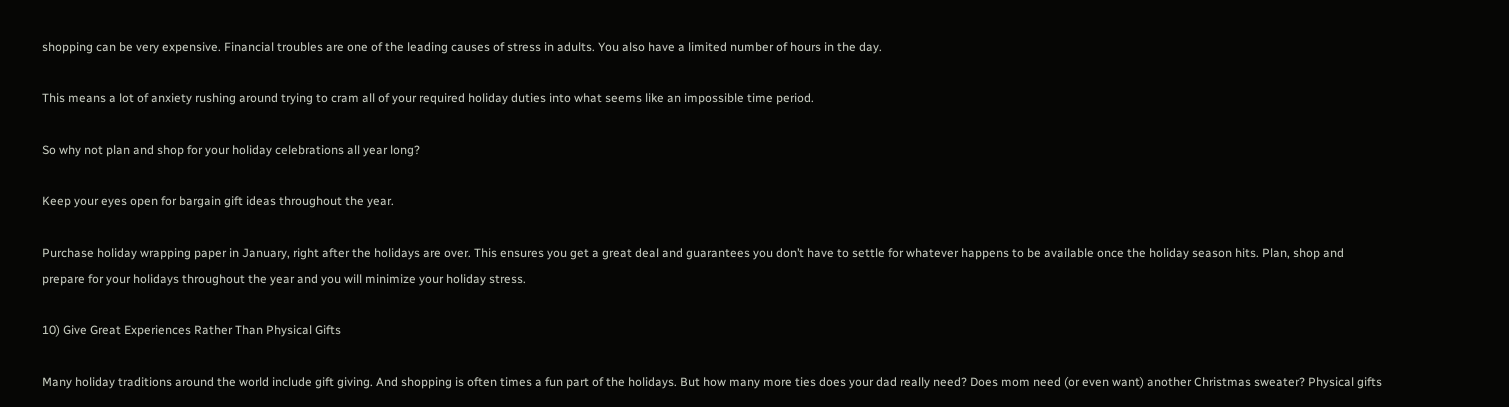shopping can be very expensive. Financial troubles are one of the leading causes of stress in adults. You also have a limited number of hours in the day.

This means a lot of anxiety rushing around trying to cram all of your required holiday duties into what seems like an impossible time period.

So why not plan and shop for your holiday celebrations all year long?

Keep your eyes open for bargain gift ideas throughout the year.

Purchase holiday wrapping paper in January, right after the holidays are over. This ensures you get a great deal and guarantees you don’t have to settle for whatever happens to be available once the holiday season hits. Plan, shop and prepare for your holidays throughout the year and you will minimize your holiday stress.

10) Give Great Experiences Rather Than Physical Gifts

Many holiday traditions around the world include gift giving. And shopping is often times a fun part of the holidays. But how many more ties does your dad really need? Does mom need (or even want) another Christmas sweater? Physical gifts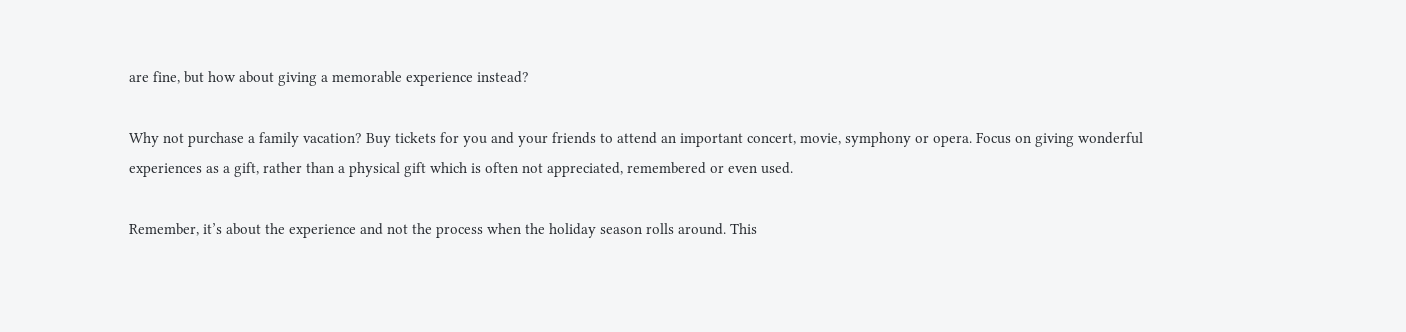are fine, but how about giving a memorable experience instead?

Why not purchase a family vacation? Buy tickets for you and your friends to attend an important concert, movie, symphony or opera. Focus on giving wonderful experiences as a gift, rather than a physical gift which is often not appreciated, remembered or even used.

Remember, it’s about the experience and not the process when the holiday season rolls around. This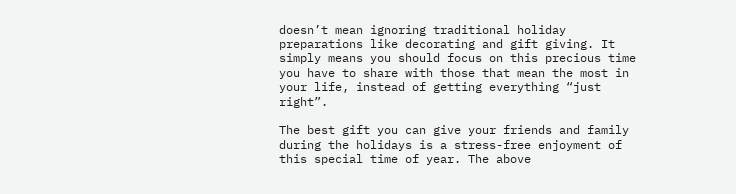doesn’t mean ignoring traditional holiday preparations like decorating and gift giving. It simply means you should focus on this precious time you have to share with those that mean the most in your life, instead of getting everything “just right”.

The best gift you can give your friends and family during the holidays is a stress-free enjoyment of this special time of year. The above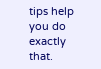tips help you do exactly that.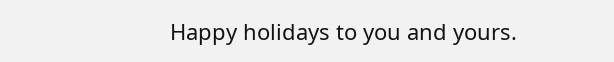Happy holidays to you and yours.